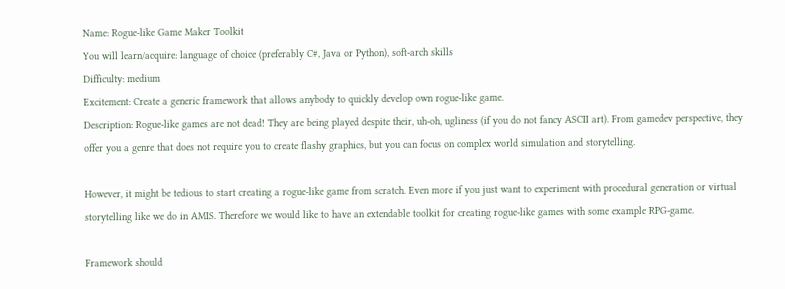Name: Rogue-like Game Maker Toolkit
You will learn/acquire: language of choice (preferably C#, Java or Python), soft-arch skills
Difficulty: medium
Excitement: Create a generic framework that allows anybody to quickly develop own rogue-like game.
Description: Rogue-like games are not dead! They are being played despite their, uh-oh, ugliness (if you do not fancy ASCII art). From gamedev perspective, they offer you a genre that does not require you to create flashy graphics, but you can focus on complex world simulation and storytelling.

However, it might be tedious to start creating a rogue-like game from scratch. Even more if you just want to experiment with procedural generation or virtual storytelling like we do in AMIS. Therefore we would like to have an extendable toolkit for creating rogue-like games with some example RPG-game.

Framework should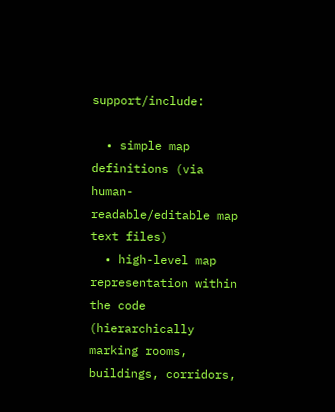support/include:

  • simple map definitions (via human-readable/editable map text files)
  • high-level map representation within the code (hierarchically marking rooms, buildings, corridors,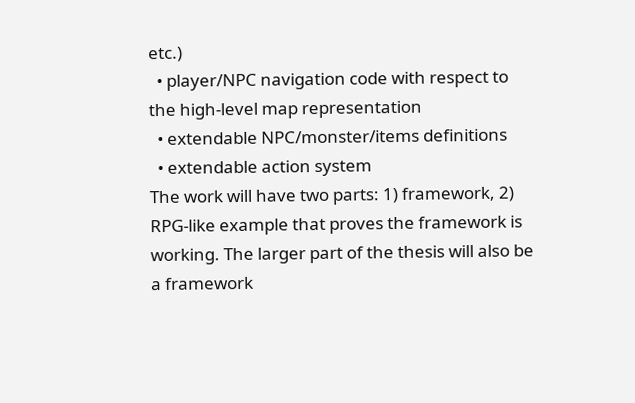etc.)
  • player/NPC navigation code with respect to the high-level map representation
  • extendable NPC/monster/items definitions
  • extendable action system
The work will have two parts: 1) framework, 2) RPG-like example that proves the framework is working. The larger part of the thesis will also be a framework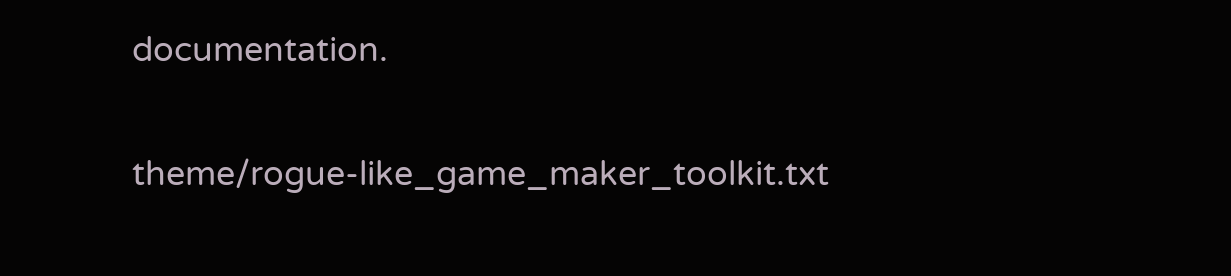documentation.

theme/rogue-like_game_maker_toolkit.txt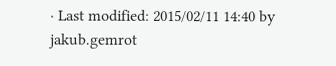· Last modified: 2015/02/11 14:40 by jakub.gemrot